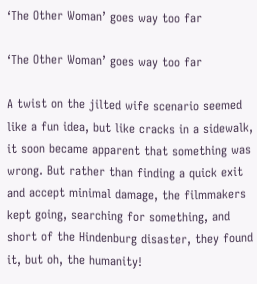‘The Other Woman’ goes way too far

‘The Other Woman’ goes way too far

A twist on the jilted wife scenario seemed like a fun idea, but like cracks in a sidewalk, it soon became apparent that something was wrong. But rather than finding a quick exit and accept minimal damage, the filmmakers kept going, searching for something, and short of the Hindenburg disaster, they found it, but oh, the humanity!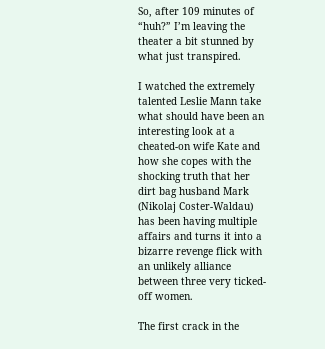So, after 109 minutes of “huh?” I’m leaving the theater a bit stunned by what just transpired.

I watched the extremely talented Leslie Mann take what should have been an interesting look at a cheated-on wife Kate and how she copes with the shocking truth that her dirt bag husband Mark (Nikolaj Coster-Waldau) has been having multiple affairs and turns it into a bizarre revenge flick with an unlikely alliance between three very ticked-off women.

The first crack in the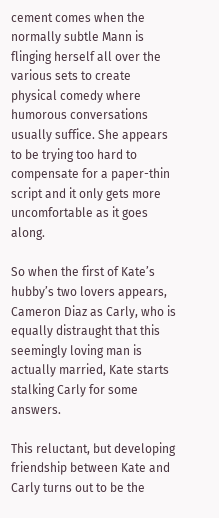cement comes when the normally subtle Mann is flinging herself all over the various sets to create physical comedy where humorous conversations usually suffice. She appears to be trying too hard to compensate for a paper-thin script and it only gets more uncomfortable as it goes along.

So when the first of Kate’s hubby’s two lovers appears, Cameron Diaz as Carly, who is equally distraught that this seemingly loving man is actually married, Kate starts stalking Carly for some answers.

This reluctant, but developing friendship between Kate and Carly turns out to be the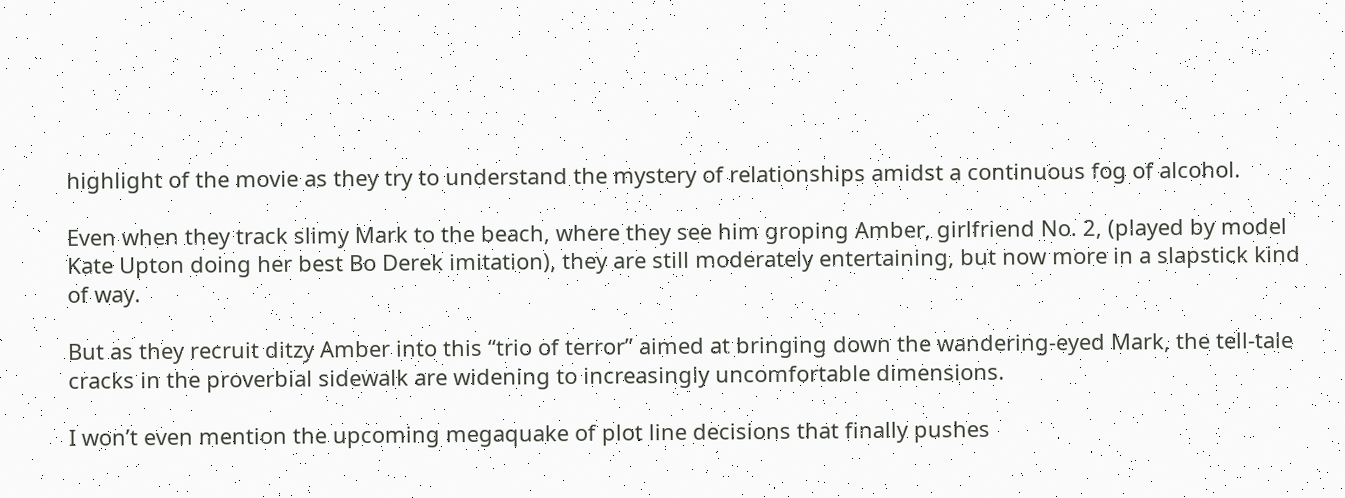highlight of the movie as they try to understand the mystery of relationships amidst a continuous fog of alcohol.

Even when they track slimy Mark to the beach, where they see him groping Amber, girlfriend No. 2, (played by model Kate Upton doing her best Bo Derek imitation), they are still moderately entertaining, but now more in a slapstick kind of way.

But as they recruit ditzy Amber into this “trio of terror” aimed at bringing down the wandering-eyed Mark, the tell-tale cracks in the proverbial sidewalk are widening to increasingly uncomfortable dimensions.

I won’t even mention the upcoming megaquake of plot line decisions that finally pushes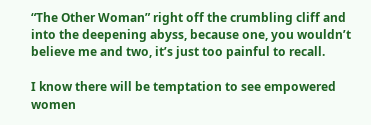“The Other Woman” right off the crumbling cliff and into the deepening abyss, because one, you wouldn’t believe me and two, it’s just too painful to recall.

I know there will be temptation to see empowered women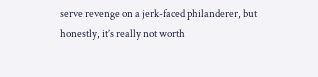serve revenge on a jerk-faced philanderer, but honestly, it’s really not worth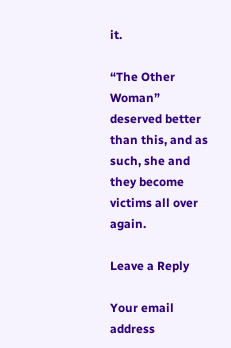it.

“The Other Woman” deserved better than this, and as such, she and they become victims all over again.

Leave a Reply

Your email address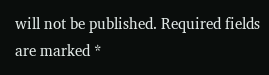will not be published. Required fields are marked *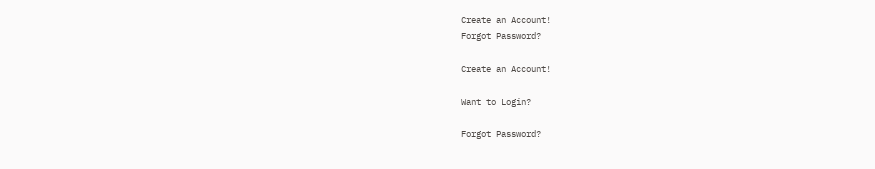Create an Account!
Forgot Password?

Create an Account!

Want to Login?

Forgot Password?